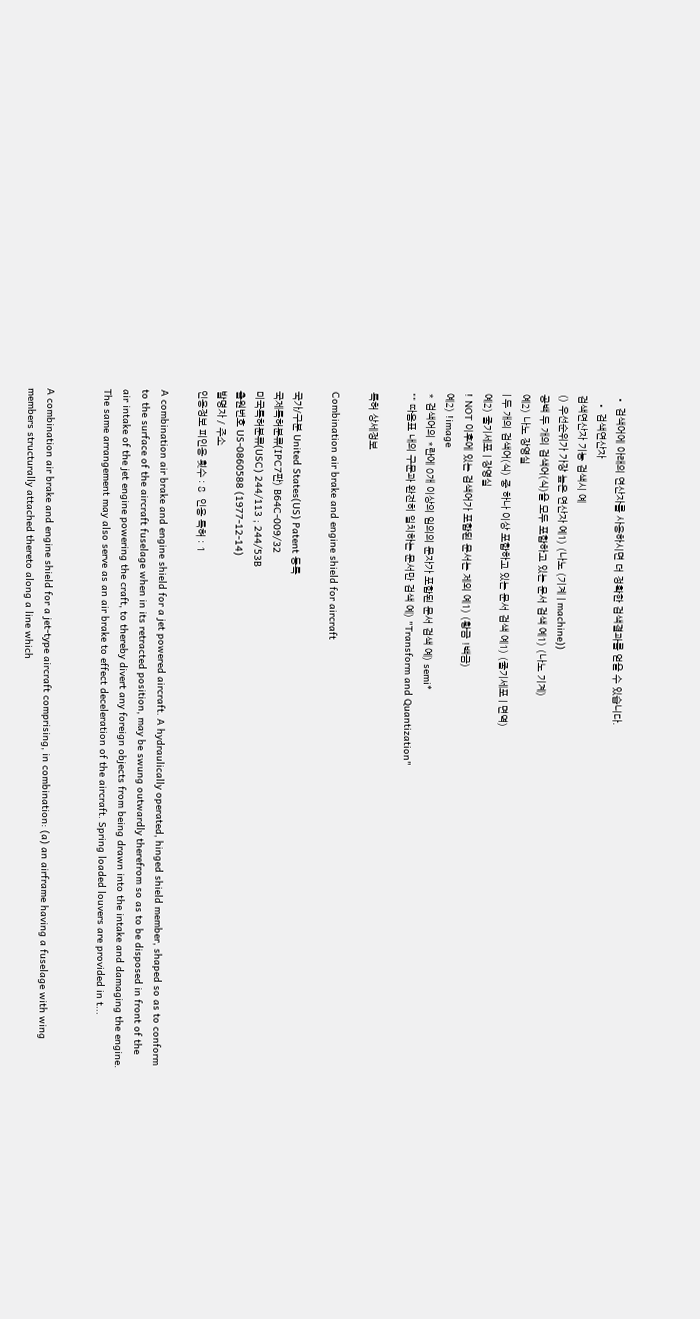• 검색어에 아래의 연산자를 사용하시면 더 정확한 검색결과를 얻을 수 있습니다.
  • 검색연산자
검색연산자 기능 검색시 예
() 우선순위가 가장 높은 연산자 예1) (나노 (기계 | machine))
공백 두 개의 검색어(식)을 모두 포함하고 있는 문서 검색 예1) (나노 기계)
예2) 나노 장영실
| 두 개의 검색어(식) 중 하나 이상 포함하고 있는 문서 검색 예1) (줄기세포 | 면역)
예2) 줄기세포 | 장영실
! NOT 이후에 있는 검색어가 포함된 문서는 제외 예1) (황금 !백금)
예2) !image
* 검색어의 *란에 0개 이상의 임의의 문자가 포함된 문서 검색 예) semi*
"" 따옴표 내의 구문과 완전히 일치하는 문서만 검색 예) "Transform and Quantization"

특허 상세정보

Combination air brake and engine shield for aircraft

국가/구분 United States(US) Patent 등록
국제특허분류(IPC7판) B64C-009/32
미국특허분류(USC) 244/113 ; 244/53B
출원번호 US-0860588 (1977-12-14)
발명자 / 주소
인용정보 피인용 횟수 : 8  인용 특허 : 1

A combination air brake and engine shield for a jet powered aircraft. A hydraulically operated, hinged shield member, shaped so as to conform to the surface of the aircraft fuselage when in its retracted position, may be swung outwardly therefrom so as to be disposed in front of the air intake of the jet engine powering the craft, to thereby divert any foreign objects from being drawn into the intake and damaging the engine. The same arrangement may also serve as an air brake to effect deceleration of the aircraft. Spring loaded louvers are provided in t...


A combination air brake and engine shield for a jet-type aircraft comprising, in combination: (a) an airframe having a fuselage with wing members structurally attached thereto along a line which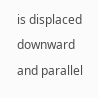is displaced downward and parallel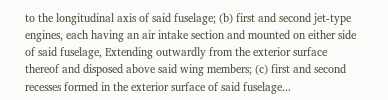to the longitudinal axis of said fuselage; (b) first and second jet-type engines, each having an air intake section and mounted on either side of said fuselage, Extending outwardly from the exterior surface thereof and disposed above said wing members; (c) first and second recesses formed in the exterior surface of said fuselage...